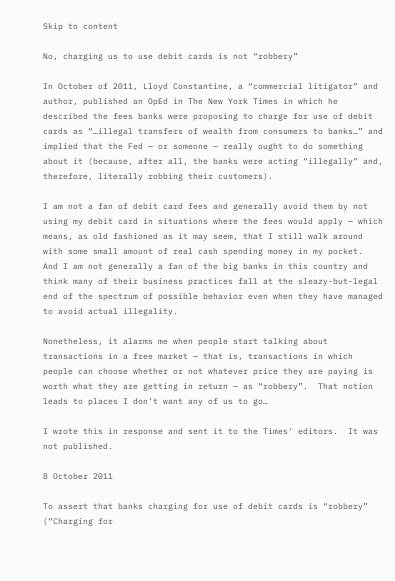Skip to content

No, charging us to use debit cards is not “robbery”

In October of 2011, Lloyd Constantine, a “commercial litigator” and author, published an OpEd in The New York Times in which he described the fees banks were proposing to charge for use of debit cards as “…illegal transfers of wealth from consumers to banks…” and implied that the Fed — or someone — really ought to do something about it (because, after all, the banks were acting “illegally” and, therefore, literally robbing their customers).

I am not a fan of debit card fees and generally avoid them by not using my debit card in situations where the fees would apply — which means, as old fashioned as it may seem, that I still walk around with some small amount of real cash spending money in my pocket.  And I am not generally a fan of the big banks in this country and think many of their business practices fall at the sleazy-but-legal end of the spectrum of possible behavior even when they have managed to avoid actual illegality.

Nonetheless, it alarms me when people start talking about transactions in a free market — that is, transactions in which people can choose whether or not whatever price they are paying is worth what they are getting in return — as “robbery”.  That notion leads to places I don’t want any of us to go…

I wrote this in response and sent it to the Times‘ editors.  It was not published.

8 October 2011

To assert that banks charging for use of debit cards is “robbery” (“Charging for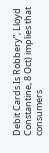Debit Cards Is Robbery”, Lloyd Constantine, 8 Oct) implies that consumers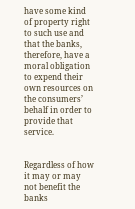have some kind of property right to such use and that the banks, therefore, have a moral obligation to expend their own resources on the consumers’ behalf in order to provide that service.


Regardless of how it may or may not benefit the banks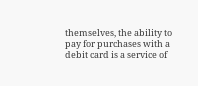themselves, the ability to pay for purchases with a debit card is a service of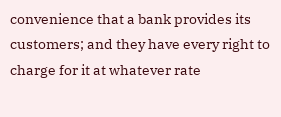convenience that a bank provides its customers; and they have every right to charge for it at whatever rate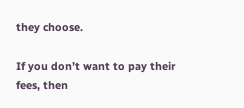they choose.

If you don’t want to pay their fees, then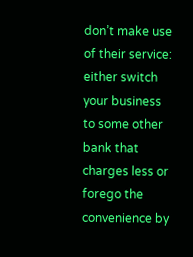don’t make use of their service: either switch your business to some other bank that charges less or forego the convenience by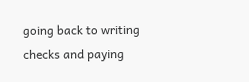going back to writing checks and paying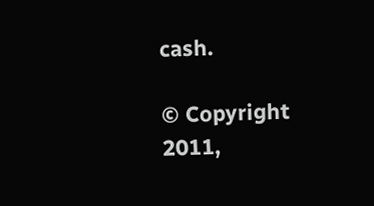cash.

© Copyright 2011,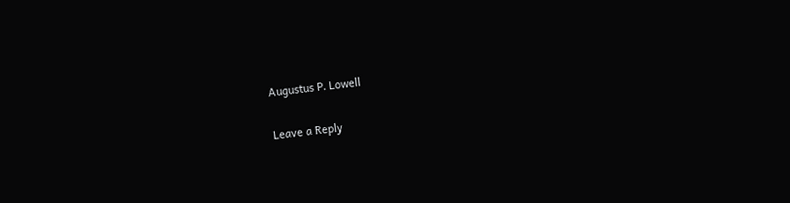Augustus P. Lowell

Leave a Reply